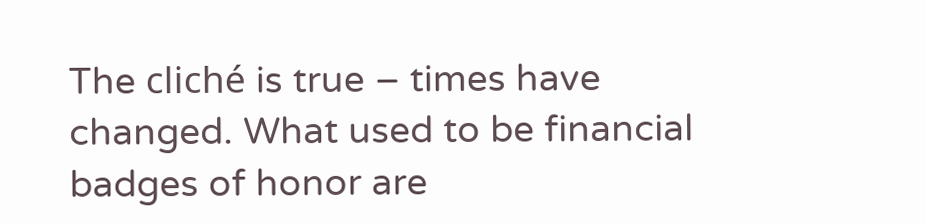The cliché is true – times have changed. What used to be financial badges of honor are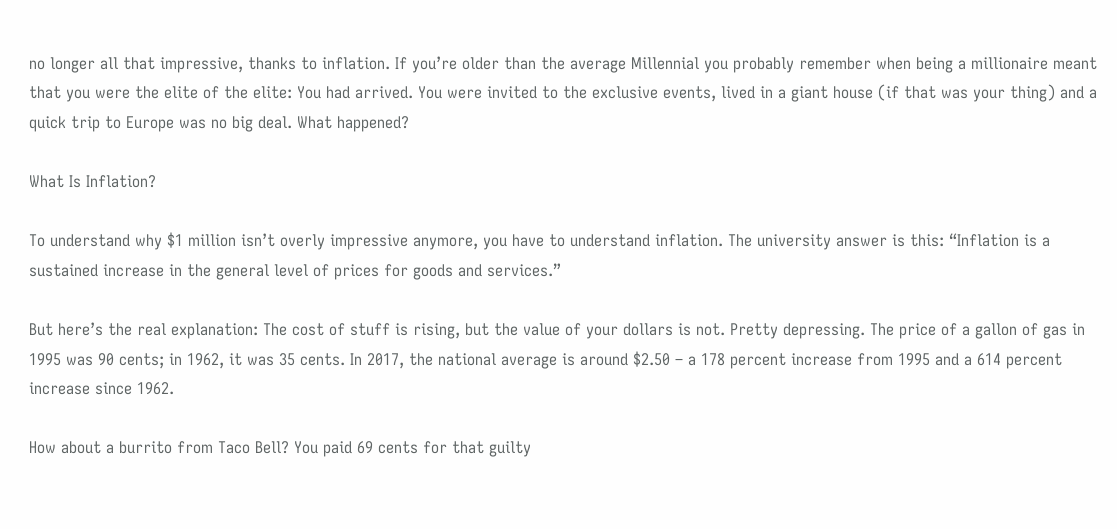no longer all that impressive, thanks to inflation. If you’re older than the average Millennial you probably remember when being a millionaire meant that you were the elite of the elite: You had arrived. You were invited to the exclusive events, lived in a giant house (if that was your thing) and a quick trip to Europe was no big deal. What happened?

What Is Inflation?

To understand why $1 million isn’t overly impressive anymore, you have to understand inflation. The university answer is this: “Inflation is a sustained increase in the general level of prices for goods and services.”

But here’s the real explanation: The cost of stuff is rising, but the value of your dollars is not. Pretty depressing. The price of a gallon of gas in 1995 was 90 cents; in 1962, it was 35 cents. In 2017, the national average is around $2.50 – a 178 percent increase from 1995 and a 614 percent increase since 1962.

How about a burrito from Taco Bell? You paid 69 cents for that guilty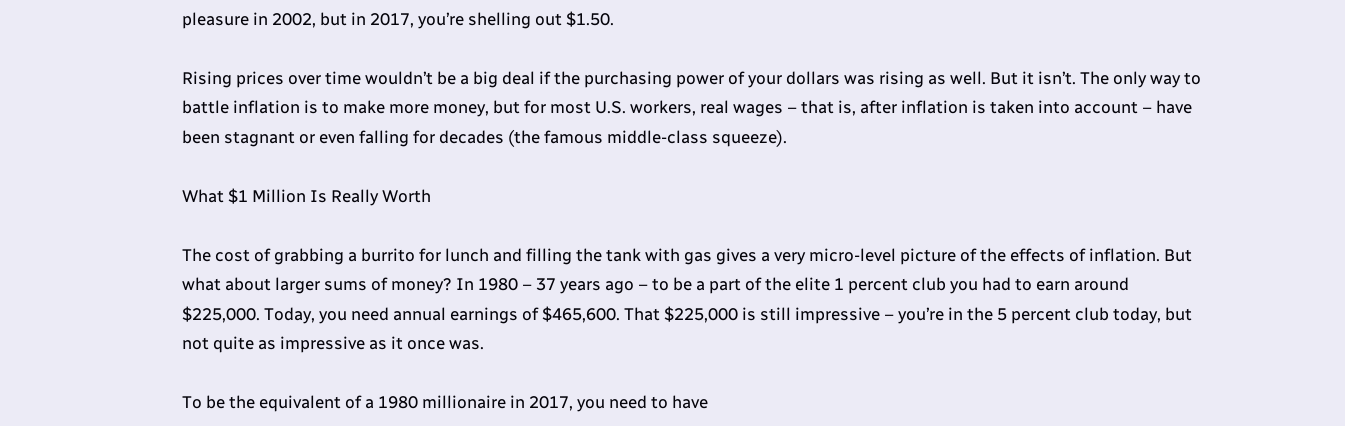pleasure in 2002, but in 2017, you’re shelling out $1.50.

Rising prices over time wouldn’t be a big deal if the purchasing power of your dollars was rising as well. But it isn’t. The only way to battle inflation is to make more money, but for most U.S. workers, real wages – that is, after inflation is taken into account – have been stagnant or even falling for decades (the famous middle-class squeeze).

What $1 Million Is Really Worth

The cost of grabbing a burrito for lunch and filling the tank with gas gives a very micro-level picture of the effects of inflation. But what about larger sums of money? In 1980 – 37 years ago – to be a part of the elite 1 percent club you had to earn around $225,000. Today, you need annual earnings of $465,600. That $225,000 is still impressive – you’re in the 5 percent club today, but not quite as impressive as it once was.

To be the equivalent of a 1980 millionaire in 2017, you need to have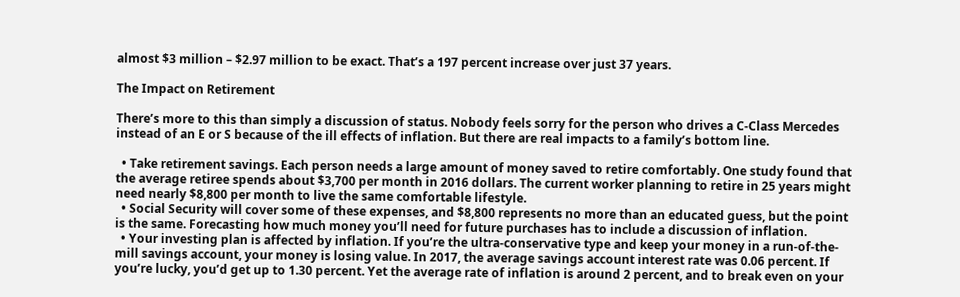almost $3 million – $2.97 million to be exact. That’s a 197 percent increase over just 37 years.

The Impact on Retirement

There’s more to this than simply a discussion of status. Nobody feels sorry for the person who drives a C-Class Mercedes instead of an E or S because of the ill effects of inflation. But there are real impacts to a family’s bottom line.

  • Take retirement savings. Each person needs a large amount of money saved to retire comfortably. One study found that the average retiree spends about $3,700 per month in 2016 dollars. The current worker planning to retire in 25 years might need nearly $8,800 per month to live the same comfortable lifestyle.
  • Social Security will cover some of these expenses, and $8,800 represents no more than an educated guess, but the point is the same. Forecasting how much money you’ll need for future purchases has to include a discussion of inflation.
  • Your investing plan is affected by inflation. If you’re the ultra-conservative type and keep your money in a run-of-the-mill savings account, your money is losing value. In 2017, the average savings account interest rate was 0.06 percent. If you’re lucky, you’d get up to 1.30 percent. Yet the average rate of inflation is around 2 percent, and to break even on your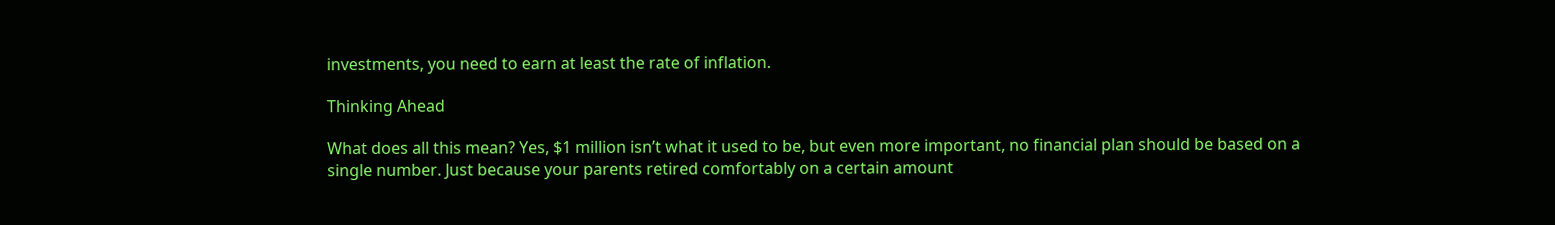investments, you need to earn at least the rate of inflation.

Thinking Ahead

What does all this mean? Yes, $1 million isn’t what it used to be, but even more important, no financial plan should be based on a single number. Just because your parents retired comfortably on a certain amount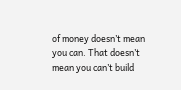of money doesn’t mean you can. That doesn’t mean you can’t build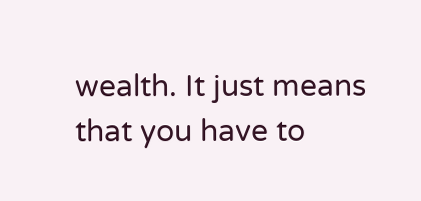wealth. It just means that you have to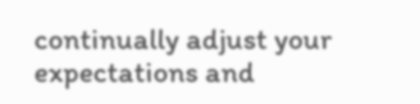continually adjust your expectations and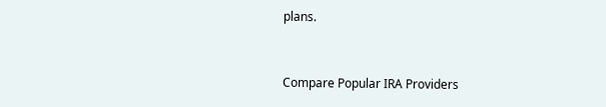plans.


Compare Popular IRA Providers